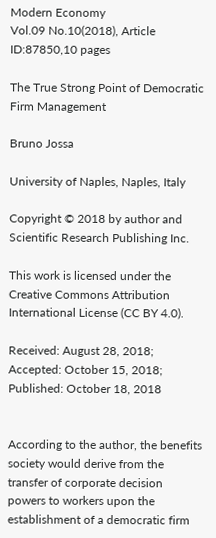Modern Economy
Vol.09 No.10(2018), Article ID:87850,10 pages

The True Strong Point of Democratic Firm Management

Bruno Jossa

University of Naples, Naples, Italy

Copyright © 2018 by author and Scientific Research Publishing Inc.

This work is licensed under the Creative Commons Attribution International License (CC BY 4.0).

Received: August 28, 2018; Accepted: October 15, 2018; Published: October 18, 2018


According to the author, the benefits society would derive from the transfer of corporate decision powers to workers upon the establishment of a democratic firm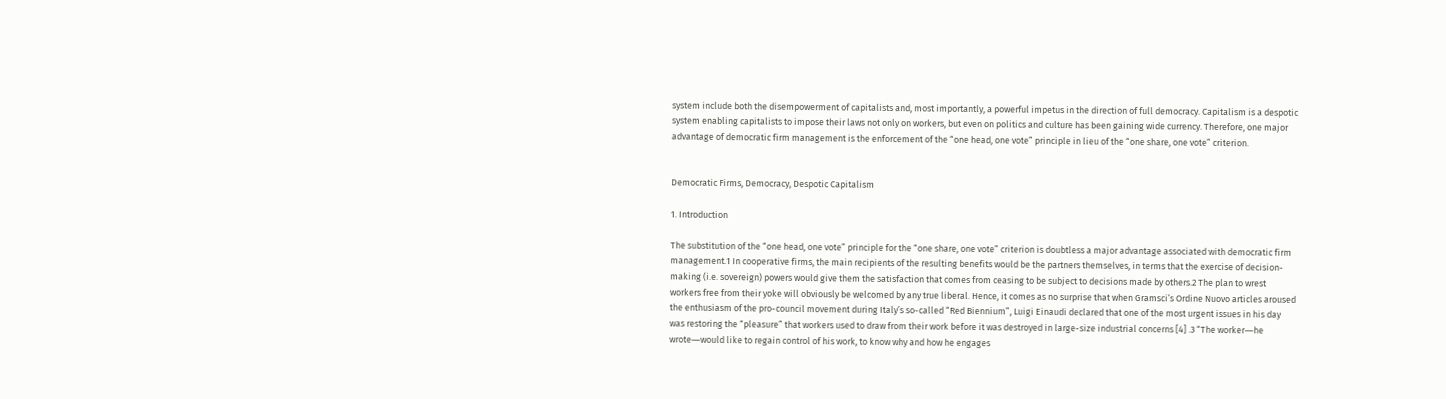system include both the disempowerment of capitalists and, most importantly, a powerful impetus in the direction of full democracy. Capitalism is a despotic system enabling capitalists to impose their laws not only on workers, but even on politics and culture has been gaining wide currency. Therefore, one major advantage of democratic firm management is the enforcement of the “one head, one vote” principle in lieu of the “one share, one vote” criterion.


Democratic Firms, Democracy, Despotic Capitalism

1. Introduction

The substitution of the “one head, one vote” principle for the “one share, one vote” criterion is doubtless a major advantage associated with democratic firm management.1 In cooperative firms, the main recipients of the resulting benefits would be the partners themselves, in terms that the exercise of decision-making (i.e. sovereign) powers would give them the satisfaction that comes from ceasing to be subject to decisions made by others.2 The plan to wrest workers free from their yoke will obviously be welcomed by any true liberal. Hence, it comes as no surprise that when Gramsci’s Ordine Nuovo articles aroused the enthusiasm of the pro-council movement during Italy’s so-called “Red Biennium”, Luigi Einaudi declared that one of the most urgent issues in his day was restoring the “pleasure” that workers used to draw from their work before it was destroyed in large-size industrial concerns [4] .3 “The worker―he wrote―would like to regain control of his work, to know why and how he engages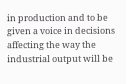in production and to be given a voice in decisions affecting the way the industrial output will be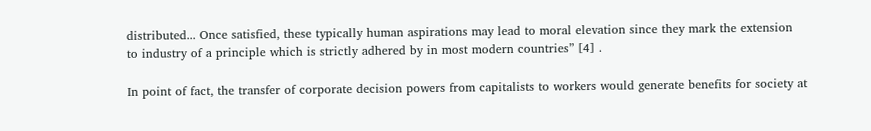distributed... Once satisfied, these typically human aspirations may lead to moral elevation since they mark the extension to industry of a principle which is strictly adhered by in most modern countries” [4] .

In point of fact, the transfer of corporate decision powers from capitalists to workers would generate benefits for society at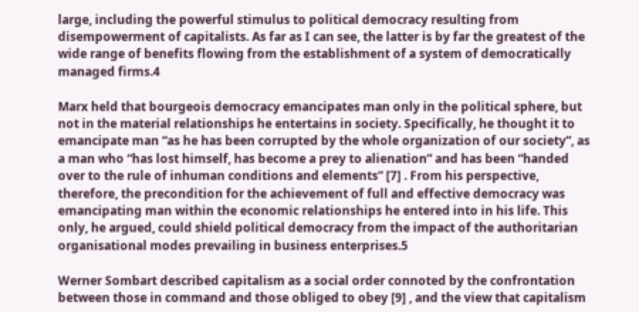large, including the powerful stimulus to political democracy resulting from disempowerment of capitalists. As far as I can see, the latter is by far the greatest of the wide range of benefits flowing from the establishment of a system of democratically managed firms.4

Marx held that bourgeois democracy emancipates man only in the political sphere, but not in the material relationships he entertains in society. Specifically, he thought it to emancipate man “as he has been corrupted by the whole organization of our society”, as a man who “has lost himself, has become a prey to alienation” and has been “handed over to the rule of inhuman conditions and elements” [7] . From his perspective, therefore, the precondition for the achievement of full and effective democracy was emancipating man within the economic relationships he entered into in his life. This only, he argued, could shield political democracy from the impact of the authoritarian organisational modes prevailing in business enterprises.5

Werner Sombart described capitalism as a social order connoted by the confrontation between those in command and those obliged to obey [9] , and the view that capitalism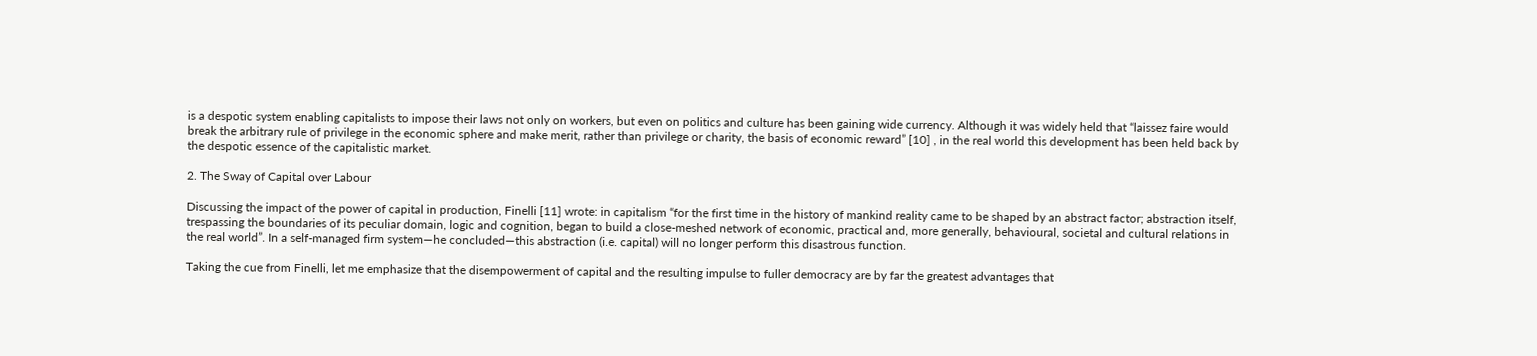is a despotic system enabling capitalists to impose their laws not only on workers, but even on politics and culture has been gaining wide currency. Although it was widely held that “laissez faire would break the arbitrary rule of privilege in the economic sphere and make merit, rather than privilege or charity, the basis of economic reward” [10] , in the real world this development has been held back by the despotic essence of the capitalistic market.

2. The Sway of Capital over Labour

Discussing the impact of the power of capital in production, Finelli [11] wrote: in capitalism “for the first time in the history of mankind reality came to be shaped by an abstract factor; abstraction itself, trespassing the boundaries of its peculiar domain, logic and cognition, began to build a close-meshed network of economic, practical and, more generally, behavioural, societal and cultural relations in the real world”. In a self-managed firm system―he concluded―this abstraction (i.e. capital) will no longer perform this disastrous function.

Taking the cue from Finelli, let me emphasize that the disempowerment of capital and the resulting impulse to fuller democracy are by far the greatest advantages that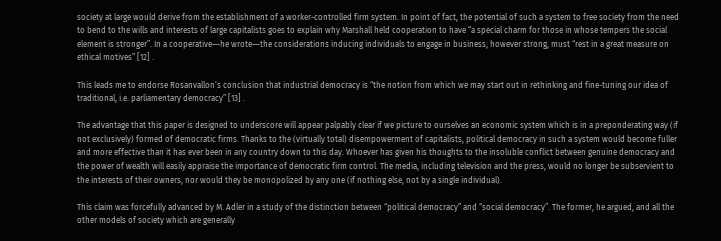society at large would derive from the establishment of a worker-controlled firm system. In point of fact, the potential of such a system to free society from the need to bend to the wills and interests of large capitalists goes to explain why Marshall held cooperation to have “a special charm for those in whose tempers the social element is stronger”. In a cooperative―he wrote―the considerations inducing individuals to engage in business, however strong, must “rest in a great measure on ethical motives” [12] .

This leads me to endorse Rosanvallon’s conclusion that industrial democracy is “the notion from which we may start out in rethinking and fine-tuning our idea of traditional, i.e. parliamentary democracy” [13] .

The advantage that this paper is designed to underscore will appear palpably clear if we picture to ourselves an economic system which is in a preponderating way (if not exclusively) formed of democratic firms. Thanks to the (virtually total) disempowerment of capitalists, political democracy in such a system would become fuller and more effective than it has ever been in any country down to this day. Whoever has given his thoughts to the insoluble conflict between genuine democracy and the power of wealth will easily appraise the importance of democratic firm control. The media, including television and the press, would no longer be subservient to the interests of their owners, nor would they be monopolized by any one (if nothing else, not by a single individual).

This claim was forcefully advanced by M. Adler in a study of the distinction between “political democracy” and “social democracy”. The former, he argued, and all the other models of society which are generally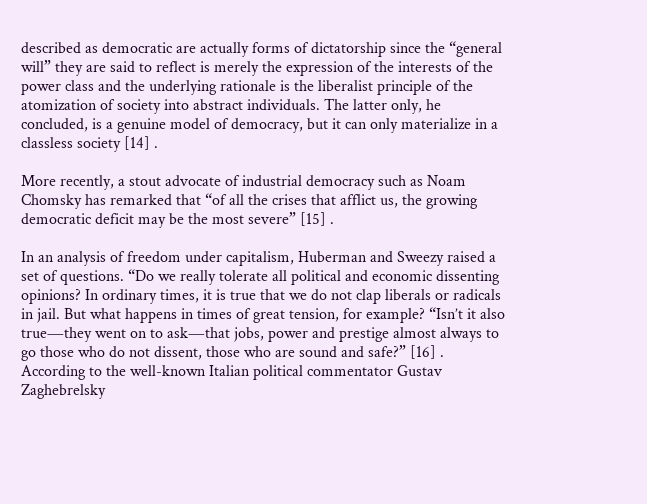described as democratic are actually forms of dictatorship since the “general will” they are said to reflect is merely the expression of the interests of the power class and the underlying rationale is the liberalist principle of the atomization of society into abstract individuals. The latter only, he concluded, is a genuine model of democracy, but it can only materialize in a classless society [14] .

More recently, a stout advocate of industrial democracy such as Noam Chomsky has remarked that “of all the crises that afflict us, the growing democratic deficit may be the most severe” [15] .

In an analysis of freedom under capitalism, Huberman and Sweezy raised a set of questions. “Do we really tolerate all political and economic dissenting opinions? In ordinary times, it is true that we do not clap liberals or radicals in jail. But what happens in times of great tension, for example? “Isn’t it also true―they went on to ask―that jobs, power and prestige almost always to go those who do not dissent, those who are sound and safe?” [16] . According to the well-known Italian political commentator Gustav Zaghebrelsky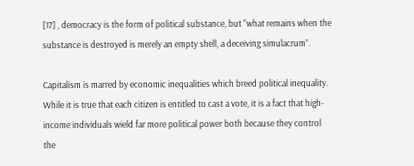[17] , democracy is the form of political substance, but “what remains when the substance is destroyed is merely an empty shell, a deceiving simulacrum”.

Capitalism is marred by economic inequalities which breed political inequality. While it is true that each citizen is entitled to cast a vote, it is a fact that high-income individuals wield far more political power both because they control the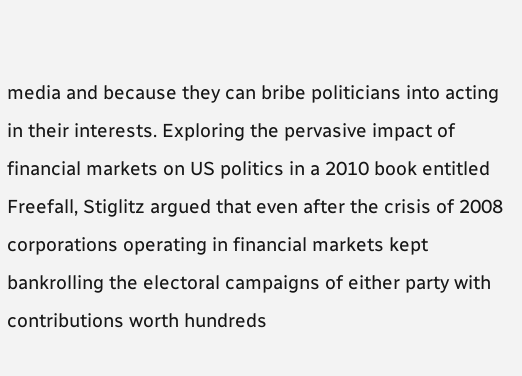media and because they can bribe politicians into acting in their interests. Exploring the pervasive impact of financial markets on US politics in a 2010 book entitled Freefall, Stiglitz argued that even after the crisis of 2008 corporations operating in financial markets kept bankrolling the electoral campaigns of either party with contributions worth hundreds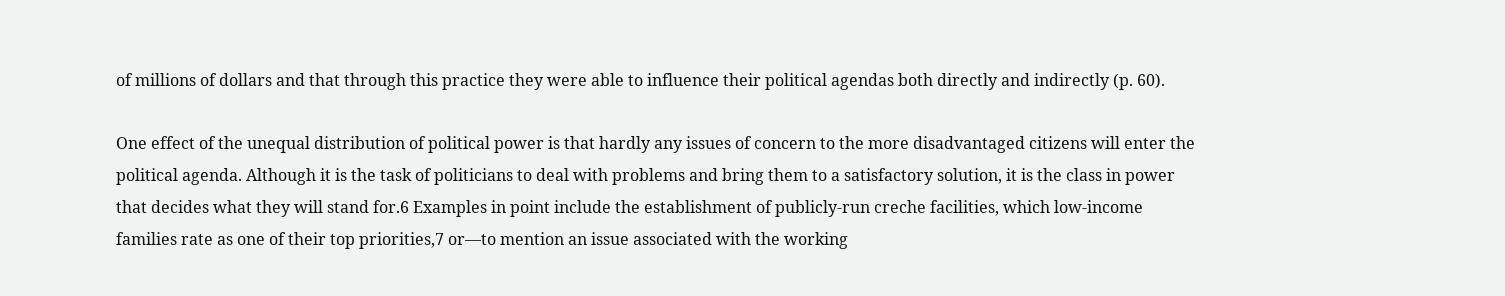of millions of dollars and that through this practice they were able to influence their political agendas both directly and indirectly (p. 60).

One effect of the unequal distribution of political power is that hardly any issues of concern to the more disadvantaged citizens will enter the political agenda. Although it is the task of politicians to deal with problems and bring them to a satisfactory solution, it is the class in power that decides what they will stand for.6 Examples in point include the establishment of publicly-run creche facilities, which low-income families rate as one of their top priorities,7 or―to mention an issue associated with the working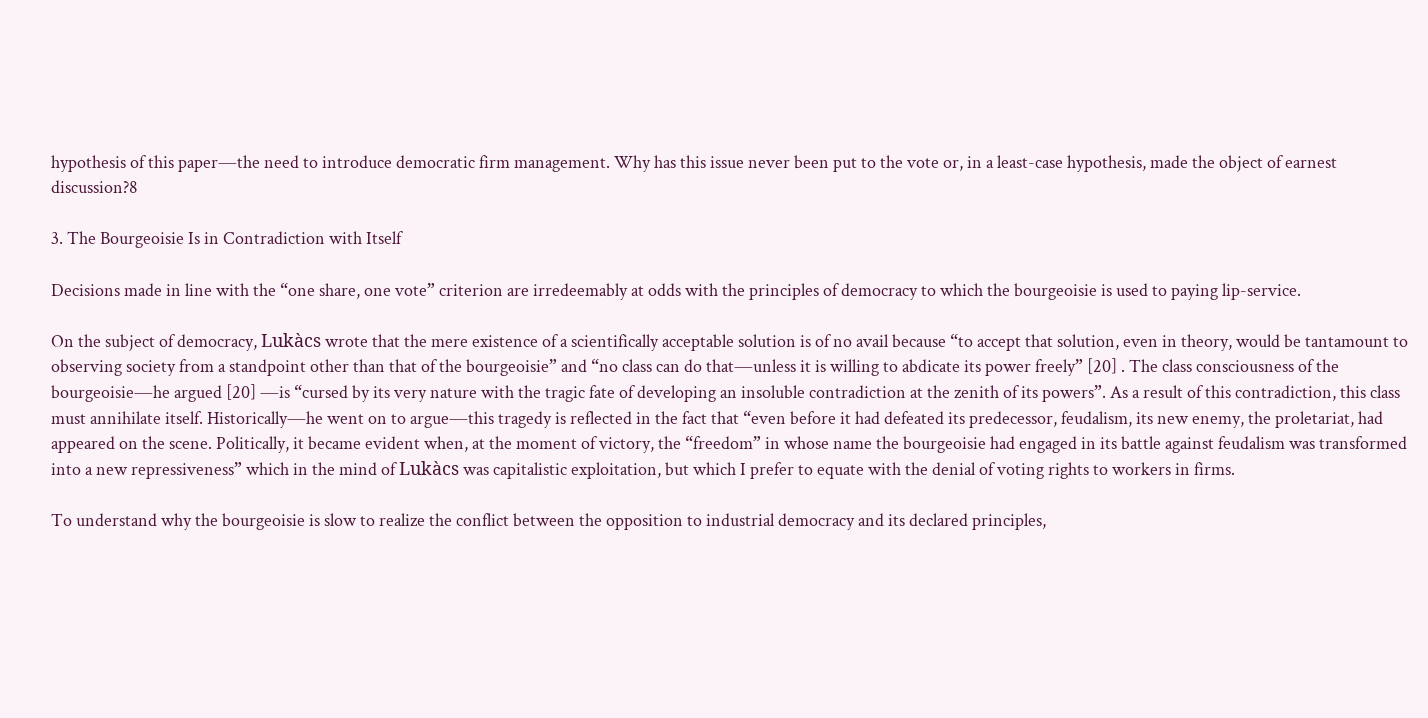hypothesis of this paper―the need to introduce democratic firm management. Why has this issue never been put to the vote or, in a least-case hypothesis, made the object of earnest discussion?8

3. The Bourgeoisie Is in Contradiction with Itself

Decisions made in line with the “one share, one vote” criterion are irredeemably at odds with the principles of democracy to which the bourgeoisie is used to paying lip-service.

On the subject of democracy, Lukàcs wrote that the mere existence of a scientifically acceptable solution is of no avail because “to accept that solution, even in theory, would be tantamount to observing society from a standpoint other than that of the bourgeoisie” and “no class can do that―unless it is willing to abdicate its power freely” [20] . The class consciousness of the bourgeoisie―he argued [20] ―is “cursed by its very nature with the tragic fate of developing an insoluble contradiction at the zenith of its powers”. As a result of this contradiction, this class must annihilate itself. Historically―he went on to argue―this tragedy is reflected in the fact that “even before it had defeated its predecessor, feudalism, its new enemy, the proletariat, had appeared on the scene. Politically, it became evident when, at the moment of victory, the “freedom” in whose name the bourgeoisie had engaged in its battle against feudalism was transformed into a new repressiveness” which in the mind of Lukàcs was capitalistic exploitation, but which I prefer to equate with the denial of voting rights to workers in firms.

To understand why the bourgeoisie is slow to realize the conflict between the opposition to industrial democracy and its declared principles,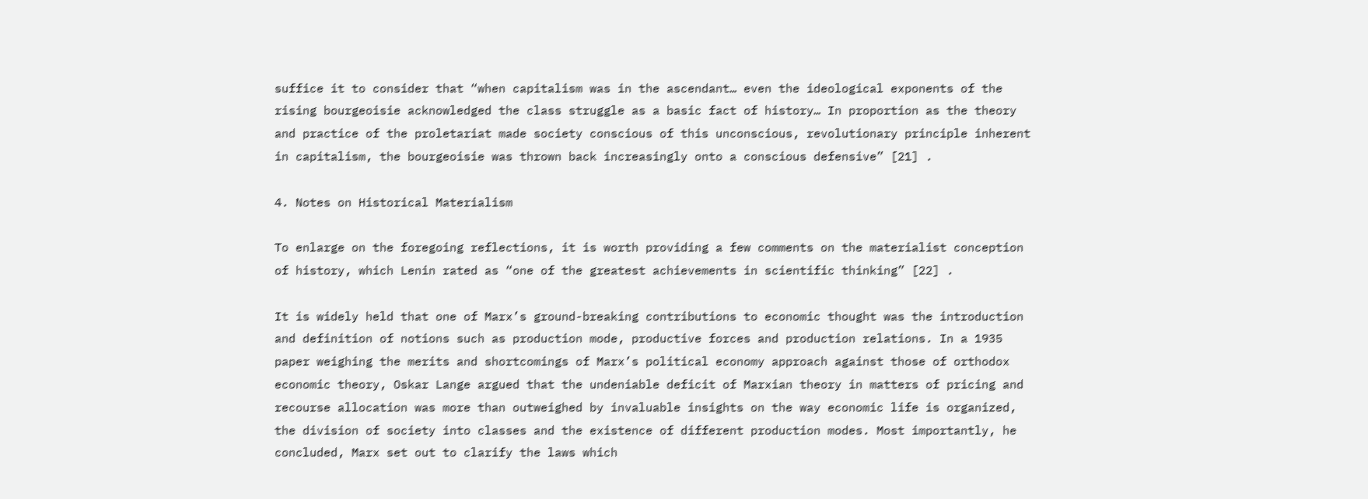suffice it to consider that “when capitalism was in the ascendant… even the ideological exponents of the rising bourgeoisie acknowledged the class struggle as a basic fact of history… In proportion as the theory and practice of the proletariat made society conscious of this unconscious, revolutionary principle inherent in capitalism, the bourgeoisie was thrown back increasingly onto a conscious defensive” [21] .

4. Notes on Historical Materialism

To enlarge on the foregoing reflections, it is worth providing a few comments on the materialist conception of history, which Lenin rated as “one of the greatest achievements in scientific thinking” [22] .

It is widely held that one of Marx’s ground-breaking contributions to economic thought was the introduction and definition of notions such as production mode, productive forces and production relations. In a 1935 paper weighing the merits and shortcomings of Marx’s political economy approach against those of orthodox economic theory, Oskar Lange argued that the undeniable deficit of Marxian theory in matters of pricing and recourse allocation was more than outweighed by invaluable insights on the way economic life is organized, the division of society into classes and the existence of different production modes. Most importantly, he concluded, Marx set out to clarify the laws which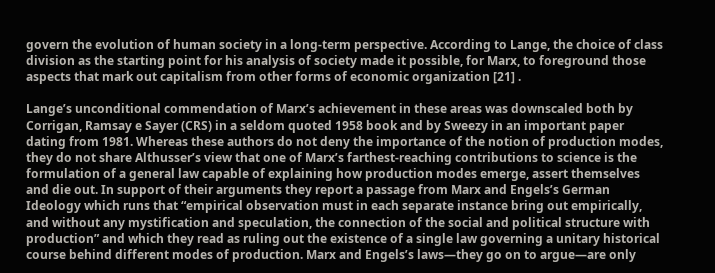govern the evolution of human society in a long-term perspective. According to Lange, the choice of class division as the starting point for his analysis of society made it possible, for Marx, to foreground those aspects that mark out capitalism from other forms of economic organization [21] .

Lange’s unconditional commendation of Marx’s achievement in these areas was downscaled both by Corrigan, Ramsay e Sayer (CRS) in a seldom quoted 1958 book and by Sweezy in an important paper dating from 1981. Whereas these authors do not deny the importance of the notion of production modes, they do not share Althusser’s view that one of Marx’s farthest-reaching contributions to science is the formulation of a general law capable of explaining how production modes emerge, assert themselves and die out. In support of their arguments they report a passage from Marx and Engels’s German Ideology which runs that “empirical observation must in each separate instance bring out empirically, and without any mystification and speculation, the connection of the social and political structure with production” and which they read as ruling out the existence of a single law governing a unitary historical course behind different modes of production. Marx and Engels’s laws―they go on to argue―are only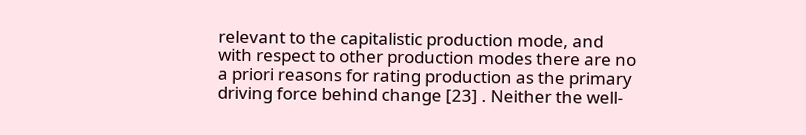relevant to the capitalistic production mode, and with respect to other production modes there are no a priori reasons for rating production as the primary driving force behind change [23] . Neither the well-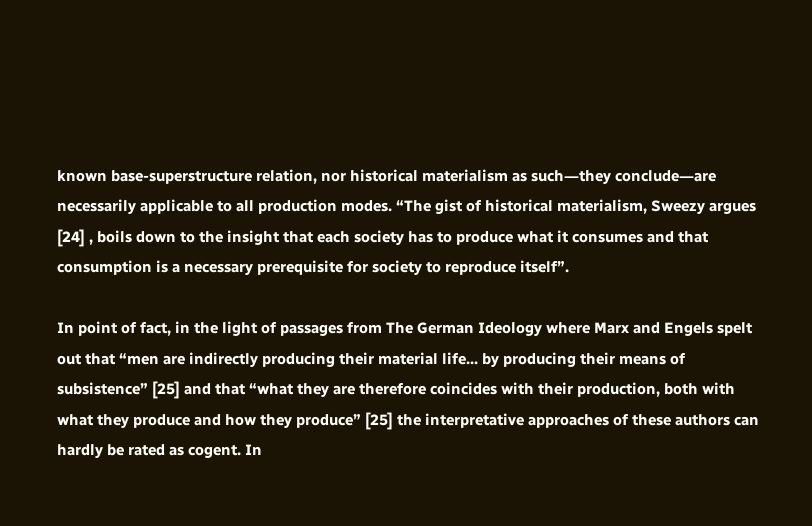known base-superstructure relation, nor historical materialism as such―they conclude―are necessarily applicable to all production modes. “The gist of historical materialism, Sweezy argues [24] , boils down to the insight that each society has to produce what it consumes and that consumption is a necessary prerequisite for society to reproduce itself”.

In point of fact, in the light of passages from The German Ideology where Marx and Engels spelt out that “men are indirectly producing their material life... by producing their means of subsistence” [25] and that “what they are therefore coincides with their production, both with what they produce and how they produce” [25] the interpretative approaches of these authors can hardly be rated as cogent. In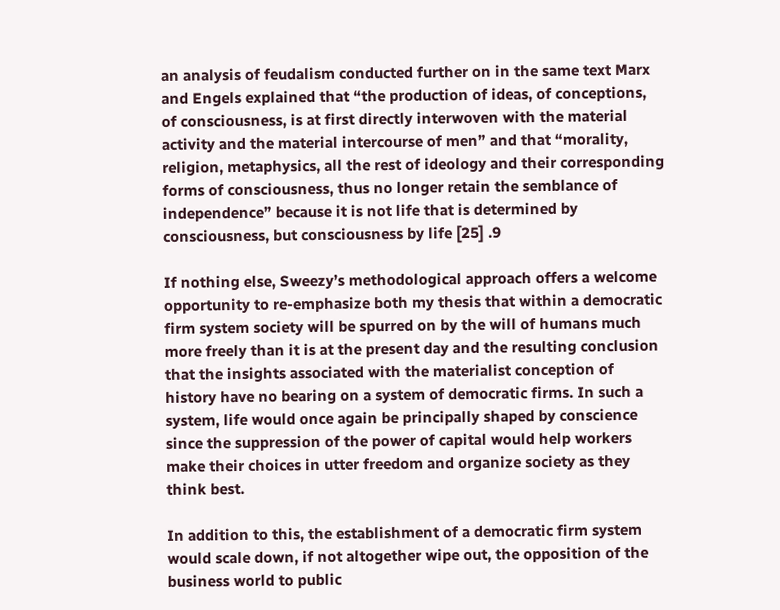an analysis of feudalism conducted further on in the same text Marx and Engels explained that “the production of ideas, of conceptions, of consciousness, is at first directly interwoven with the material activity and the material intercourse of men” and that “morality, religion, metaphysics, all the rest of ideology and their corresponding forms of consciousness, thus no longer retain the semblance of independence” because it is not life that is determined by consciousness, but consciousness by life [25] .9

If nothing else, Sweezy’s methodological approach offers a welcome opportunity to re-emphasize both my thesis that within a democratic firm system society will be spurred on by the will of humans much more freely than it is at the present day and the resulting conclusion that the insights associated with the materialist conception of history have no bearing on a system of democratic firms. In such a system, life would once again be principally shaped by conscience since the suppression of the power of capital would help workers make their choices in utter freedom and organize society as they think best.

In addition to this, the establishment of a democratic firm system would scale down, if not altogether wipe out, the opposition of the business world to public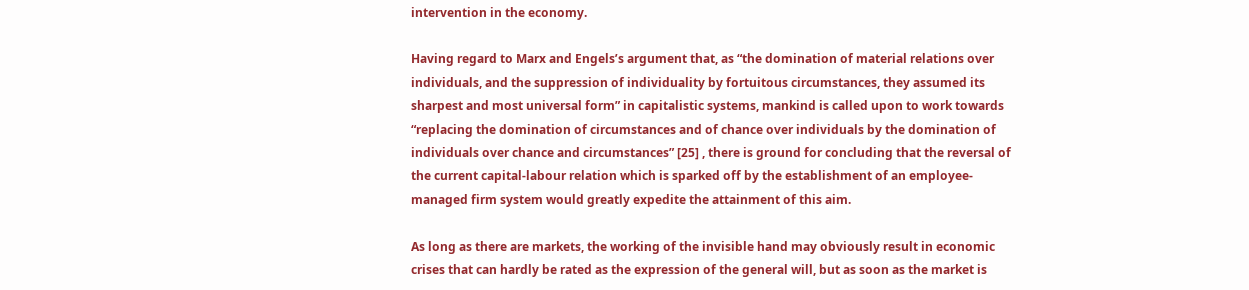intervention in the economy.

Having regard to Marx and Engels’s argument that, as “the domination of material relations over individuals, and the suppression of individuality by fortuitous circumstances, they assumed its sharpest and most universal form” in capitalistic systems, mankind is called upon to work towards “replacing the domination of circumstances and of chance over individuals by the domination of individuals over chance and circumstances” [25] , there is ground for concluding that the reversal of the current capital-labour relation which is sparked off by the establishment of an employee-managed firm system would greatly expedite the attainment of this aim.

As long as there are markets, the working of the invisible hand may obviously result in economic crises that can hardly be rated as the expression of the general will, but as soon as the market is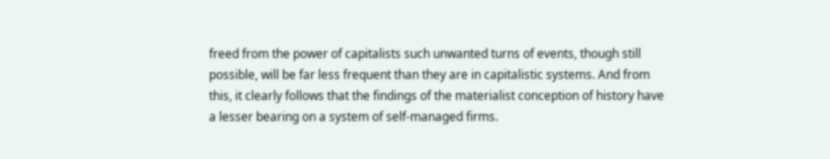freed from the power of capitalists such unwanted turns of events, though still possible, will be far less frequent than they are in capitalistic systems. And from this, it clearly follows that the findings of the materialist conception of history have a lesser bearing on a system of self-managed firms.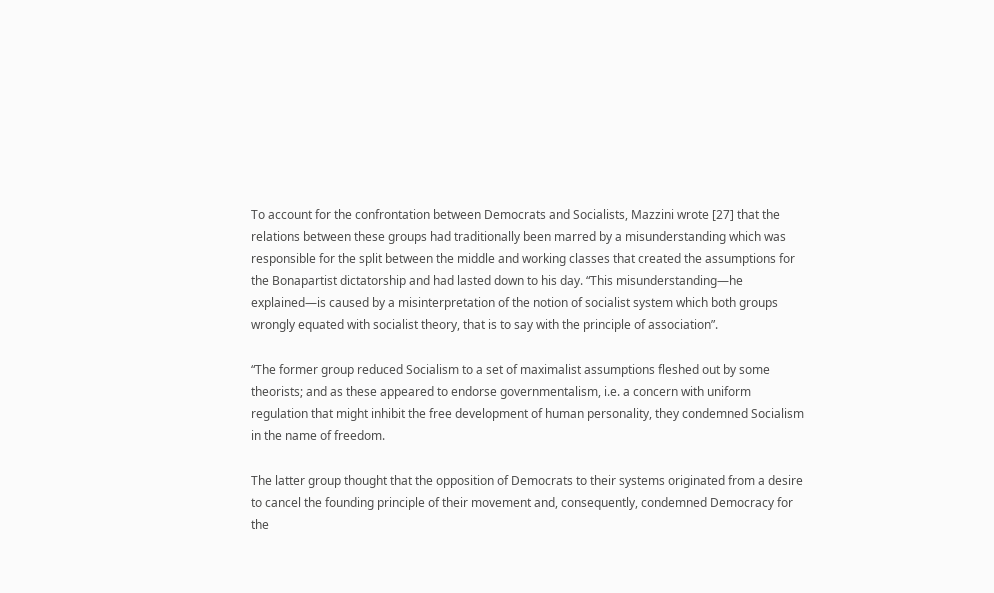To account for the confrontation between Democrats and Socialists, Mazzini wrote [27] that the relations between these groups had traditionally been marred by a misunderstanding which was responsible for the split between the middle and working classes that created the assumptions for the Bonapartist dictatorship and had lasted down to his day. “This misunderstanding―he explained―is caused by a misinterpretation of the notion of socialist system which both groups wrongly equated with socialist theory, that is to say with the principle of association”.

“The former group reduced Socialism to a set of maximalist assumptions fleshed out by some theorists; and as these appeared to endorse governmentalism, i.e. a concern with uniform regulation that might inhibit the free development of human personality, they condemned Socialism in the name of freedom.

The latter group thought that the opposition of Democrats to their systems originated from a desire to cancel the founding principle of their movement and, consequently, condemned Democracy for the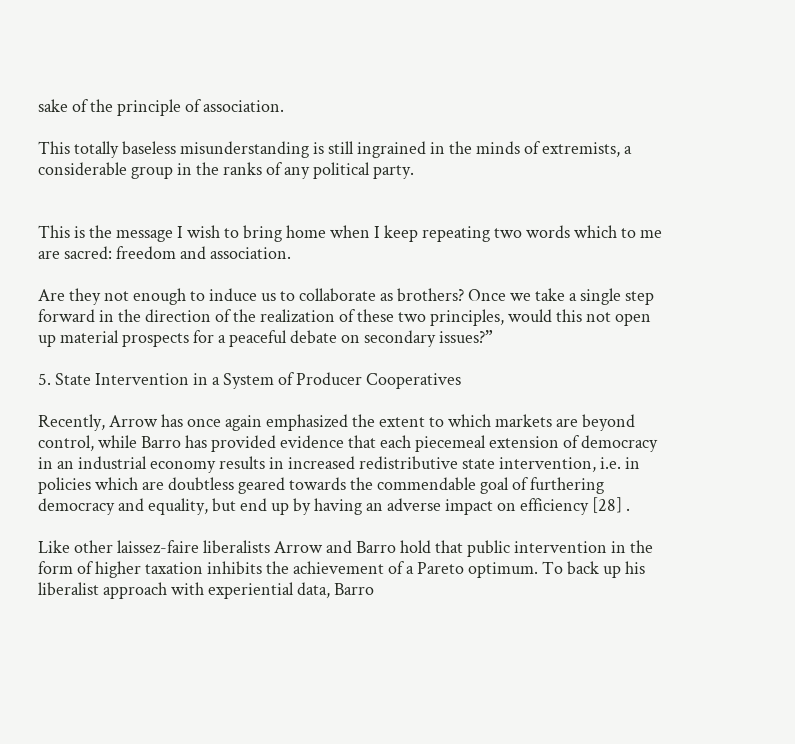sake of the principle of association.

This totally baseless misunderstanding is still ingrained in the minds of extremists, a considerable group in the ranks of any political party.


This is the message I wish to bring home when I keep repeating two words which to me are sacred: freedom and association.

Are they not enough to induce us to collaborate as brothers? Once we take a single step forward in the direction of the realization of these two principles, would this not open up material prospects for a peaceful debate on secondary issues?”

5. State Intervention in a System of Producer Cooperatives

Recently, Arrow has once again emphasized the extent to which markets are beyond control, while Barro has provided evidence that each piecemeal extension of democracy in an industrial economy results in increased redistributive state intervention, i.e. in policies which are doubtless geared towards the commendable goal of furthering democracy and equality, but end up by having an adverse impact on efficiency [28] .

Like other laissez-faire liberalists Arrow and Barro hold that public intervention in the form of higher taxation inhibits the achievement of a Pareto optimum. To back up his liberalist approach with experiential data, Barro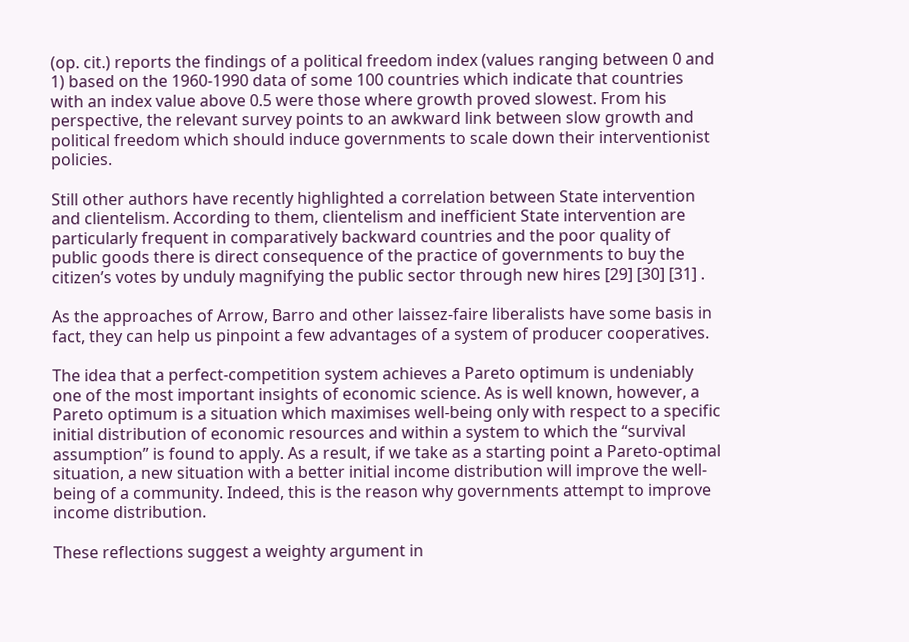(op. cit.) reports the findings of a political freedom index (values ranging between 0 and 1) based on the 1960-1990 data of some 100 countries which indicate that countries with an index value above 0.5 were those where growth proved slowest. From his perspective, the relevant survey points to an awkward link between slow growth and political freedom which should induce governments to scale down their interventionist policies.

Still other authors have recently highlighted a correlation between State intervention and clientelism. According to them, clientelism and inefficient State intervention are particularly frequent in comparatively backward countries and the poor quality of public goods there is direct consequence of the practice of governments to buy the citizen’s votes by unduly magnifying the public sector through new hires [29] [30] [31] .

As the approaches of Arrow, Barro and other laissez-faire liberalists have some basis in fact, they can help us pinpoint a few advantages of a system of producer cooperatives.

The idea that a perfect-competition system achieves a Pareto optimum is undeniably one of the most important insights of economic science. As is well known, however, a Pareto optimum is a situation which maximises well-being only with respect to a specific initial distribution of economic resources and within a system to which the “survival assumption” is found to apply. As a result, if we take as a starting point a Pareto-optimal situation, a new situation with a better initial income distribution will improve the well-being of a community. Indeed, this is the reason why governments attempt to improve income distribution.

These reflections suggest a weighty argument in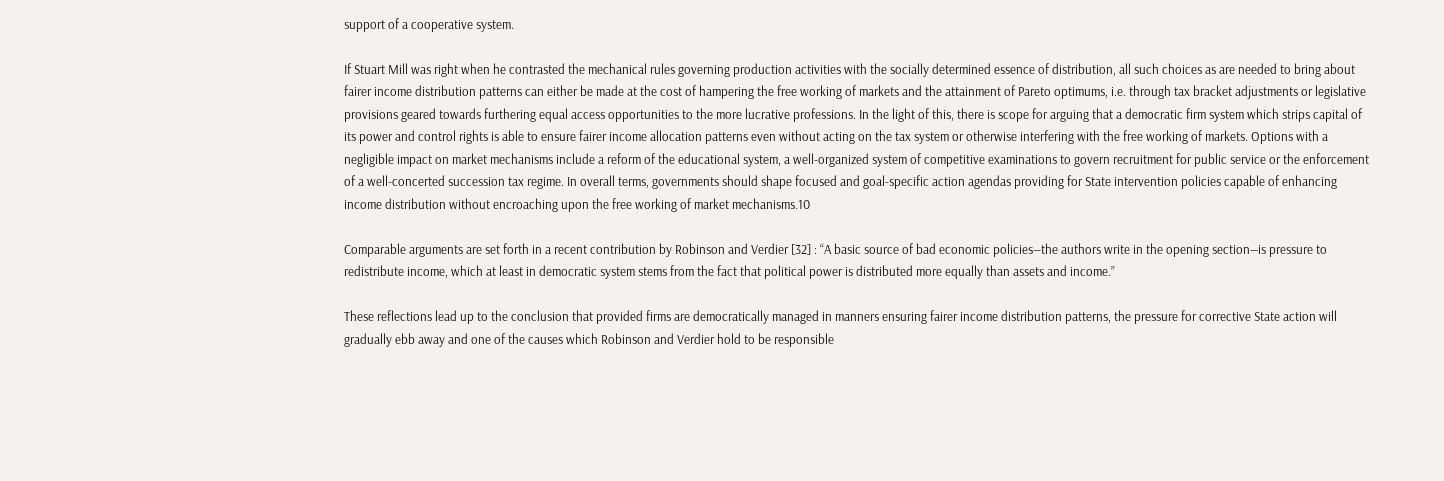support of a cooperative system.

If Stuart Mill was right when he contrasted the mechanical rules governing production activities with the socially determined essence of distribution, all such choices as are needed to bring about fairer income distribution patterns can either be made at the cost of hampering the free working of markets and the attainment of Pareto optimums, i.e. through tax bracket adjustments or legislative provisions geared towards furthering equal access opportunities to the more lucrative professions. In the light of this, there is scope for arguing that a democratic firm system which strips capital of its power and control rights is able to ensure fairer income allocation patterns even without acting on the tax system or otherwise interfering with the free working of markets. Options with a negligible impact on market mechanisms include a reform of the educational system, a well-organized system of competitive examinations to govern recruitment for public service or the enforcement of a well-concerted succession tax regime. In overall terms, governments should shape focused and goal-specific action agendas providing for State intervention policies capable of enhancing income distribution without encroaching upon the free working of market mechanisms.10

Comparable arguments are set forth in a recent contribution by Robinson and Verdier [32] : “A basic source of bad economic policies―the authors write in the opening section―is pressure to redistribute income, which at least in democratic system stems from the fact that political power is distributed more equally than assets and income.”

These reflections lead up to the conclusion that provided firms are democratically managed in manners ensuring fairer income distribution patterns, the pressure for corrective State action will gradually ebb away and one of the causes which Robinson and Verdier hold to be responsible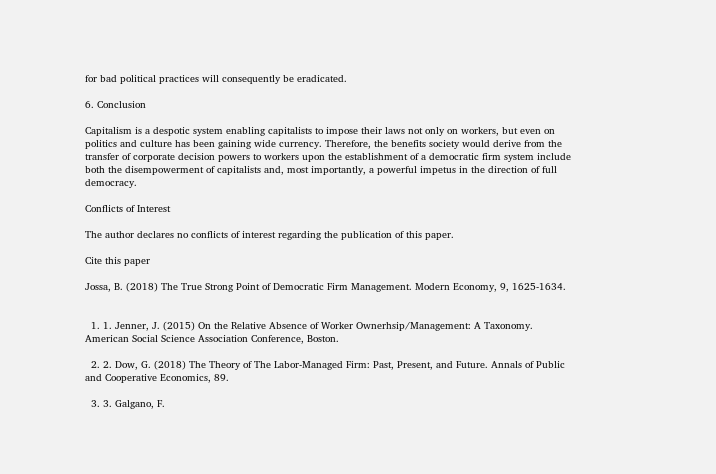for bad political practices will consequently be eradicated.

6. Conclusion

Capitalism is a despotic system enabling capitalists to impose their laws not only on workers, but even on politics and culture has been gaining wide currency. Therefore, the benefits society would derive from the transfer of corporate decision powers to workers upon the establishment of a democratic firm system include both the disempowerment of capitalists and, most importantly, a powerful impetus in the direction of full democracy.

Conflicts of Interest

The author declares no conflicts of interest regarding the publication of this paper.

Cite this paper

Jossa, B. (2018) The True Strong Point of Democratic Firm Management. Modern Economy, 9, 1625-1634.


  1. 1. Jenner, J. (2015) On the Relative Absence of Worker Ownerhsip/Management: A Taxonomy. American Social Science Association Conference, Boston.

  2. 2. Dow, G. (2018) The Theory of The Labor-Managed Firm: Past, Present, and Future. Annals of Public and Cooperative Economics, 89.

  3. 3. Galgano, F.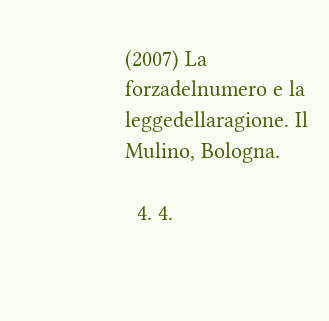(2007) La forzadelnumero e la leggedellaragione. Il Mulino, Bologna.

  4. 4.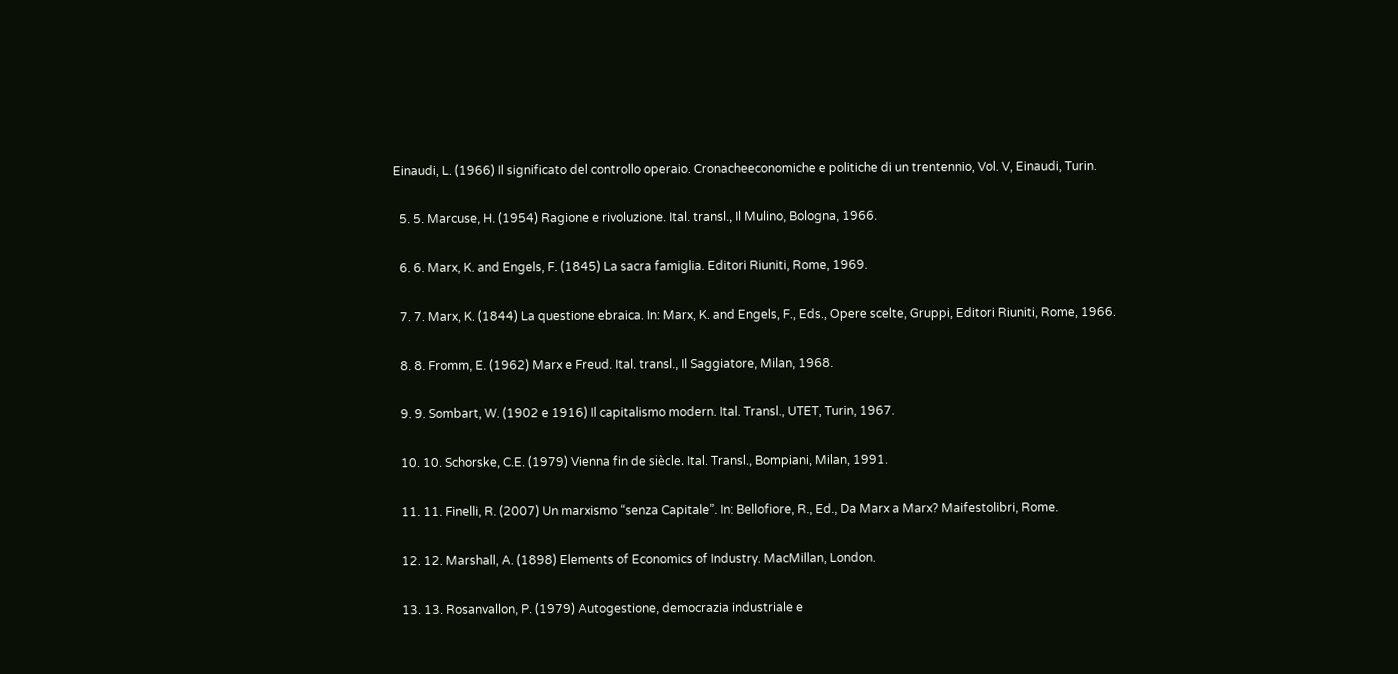Einaudi, L. (1966) Il significato del controllo operaio. Cronacheeconomiche e politiche di un trentennio, Vol. V, Einaudi, Turin.

  5. 5. Marcuse, H. (1954) Ragione e rivoluzione. Ital. transl., Il Mulino, Bologna, 1966.

  6. 6. Marx, K. and Engels, F. (1845) La sacra famiglia. Editori Riuniti, Rome, 1969.

  7. 7. Marx, K. (1844) La questione ebraica. In: Marx, K. and Engels, F., Eds., Opere scelte, Gruppi, Editori Riuniti, Rome, 1966.

  8. 8. Fromm, E. (1962) Marx e Freud. Ital. transl., Il Saggiatore, Milan, 1968.

  9. 9. Sombart, W. (1902 e 1916) Il capitalismo modern. Ital. Transl., UTET, Turin, 1967.

  10. 10. Schorske, C.E. (1979) Vienna fin de siècle. Ital. Transl., Bompiani, Milan, 1991.

  11. 11. Finelli, R. (2007) Un marxismo “senza Capitale”. In: Bellofiore, R., Ed., Da Marx a Marx? Maifestolibri, Rome.

  12. 12. Marshall, A. (1898) Elements of Economics of Industry. MacMillan, London.

  13. 13. Rosanvallon, P. (1979) Autogestione, democrazia industriale e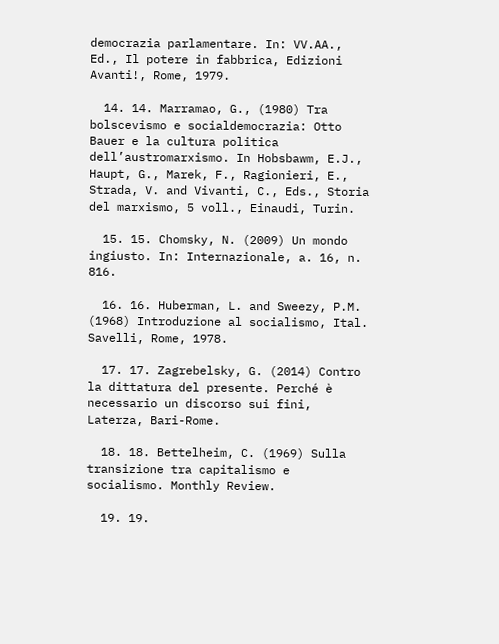democrazia parlamentare. In: VV.AA., Ed., Il potere in fabbrica, Edizioni Avanti!, Rome, 1979.

  14. 14. Marramao, G., (1980) Tra bolscevismo e socialdemocrazia: Otto Bauer e la cultura politica dell’austromarxismo. In Hobsbawm, E.J., Haupt, G., Marek, F., Ragionieri, E., Strada, V. and Vivanti, C., Eds., Storia del marxismo, 5 voll., Einaudi, Turin.

  15. 15. Chomsky, N. (2009) Un mondo ingiusto. In: Internazionale, a. 16, n. 816.

  16. 16. Huberman, L. and Sweezy, P.M. (1968) Introduzione al socialismo, Ital. Savelli, Rome, 1978.

  17. 17. Zagrebelsky, G. (2014) Contro la dittatura del presente. Perché è necessario un discorso sui fini, Laterza, Bari-Rome.

  18. 18. Bettelheim, C. (1969) Sulla transizione tra capitalismo e socialismo. Monthly Review.

  19. 19.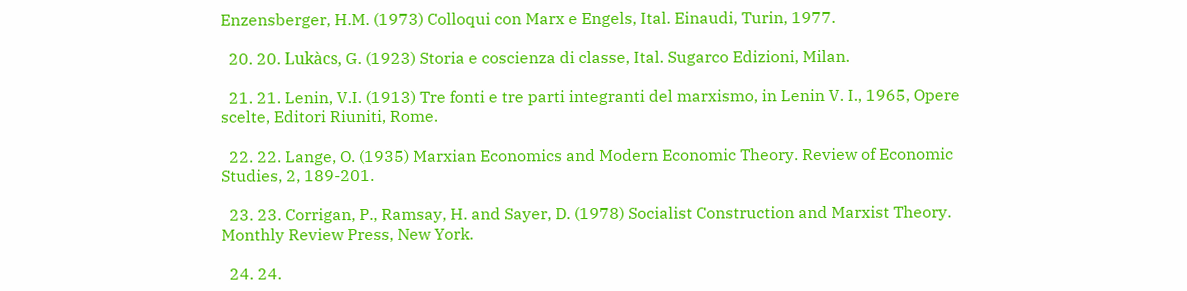Enzensberger, H.M. (1973) Colloqui con Marx e Engels, Ital. Einaudi, Turin, 1977.

  20. 20. Lukàcs, G. (1923) Storia e coscienza di classe, Ital. Sugarco Edizioni, Milan.

  21. 21. Lenin, V.I. (1913) Tre fonti e tre parti integranti del marxismo, in Lenin V. I., 1965, Opere scelte, Editori Riuniti, Rome.

  22. 22. Lange, O. (1935) Marxian Economics and Modern Economic Theory. Review of Economic Studies, 2, 189-201.

  23. 23. Corrigan, P., Ramsay, H. and Sayer, D. (1978) Socialist Construction and Marxist Theory. Monthly Review Press, New York.

  24. 24.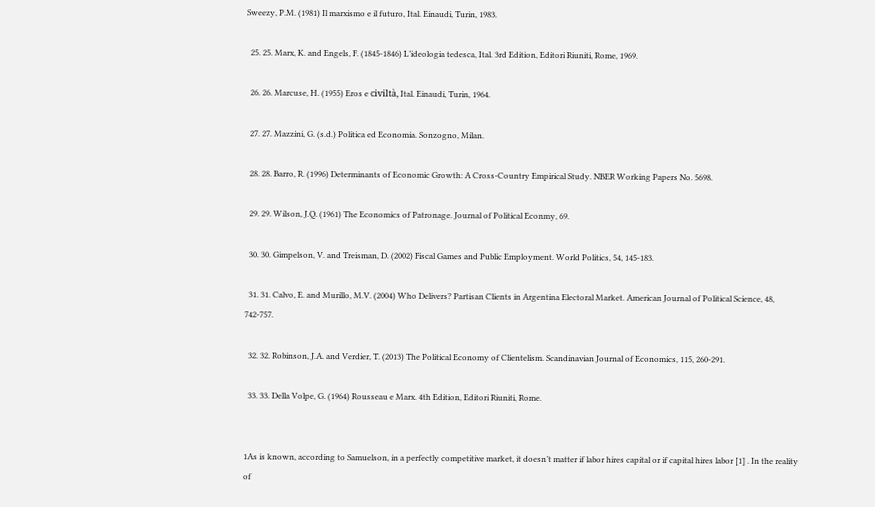Sweezy, P.M. (1981) Il marxismo e il futuro, Ital. Einaudi, Turin, 1983.

  25. 25. Marx, K. and Engels, F. (1845-1846) L’ideologia tedesca, Ital. 3rd Edition, Editori Riuniti, Rome, 1969.

  26. 26. Marcuse, H. (1955) Eros e civiltà, Ital. Einaudi, Turin, 1964.

  27. 27. Mazzini, G. (s.d.) Politica ed Economia. Sonzogno, Milan.

  28. 28. Barro, R. (1996) Determinants of Economic Growth: A Cross-Country Empirical Study. NBER Working Papers No. 5698.

  29. 29. Wilson, J.Q. (1961) The Economics of Patronage. Journal of Political Econmy, 69.

  30. 30. Gimpelson, V. and Treisman, D. (2002) Fiscal Games and Public Employment. World Politics, 54, 145-183.

  31. 31. Calvo, E. and Murillo, M.V. (2004) Who Delivers? Partisan Clients in Argentina Electoral Market. American Journal of Political Science, 48, 742-757.

  32. 32. Robinson, J.A. and Verdier, T. (2013) The Political Economy of Clientelism. Scandinavian Journal of Economics, 115, 260-291.

  33. 33. Della Volpe, G. (1964) Rousseau e Marx. 4th Edition, Editori Riuniti, Rome.


1As is known, according to Samuelson, in a perfectly competitive market, it doesn’t matter if labor hires capital or if capital hires labor [1] . In the reality of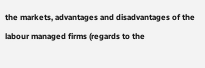the markets, advantages and disadvantages of the labour managed firms (regards to the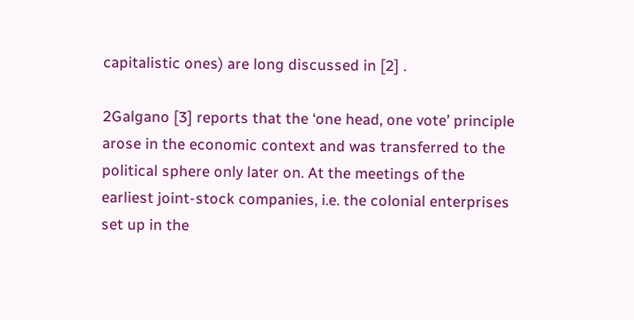capitalistic ones) are long discussed in [2] .

2Galgano [3] reports that the ‘one head, one vote’ principle arose in the economic context and was transferred to the political sphere only later on. At the meetings of the earliest joint-stock companies, i.e. the colonial enterprises set up in the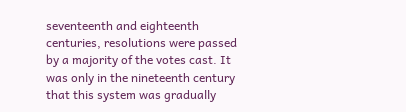seventeenth and eighteenth centuries, resolutions were passed by a majority of the votes cast. It was only in the nineteenth century that this system was gradually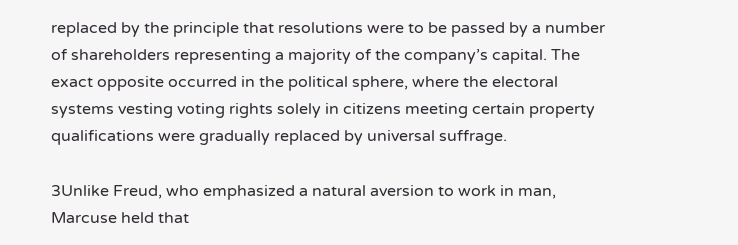replaced by the principle that resolutions were to be passed by a number of shareholders representing a majority of the company’s capital. The exact opposite occurred in the political sphere, where the electoral systems vesting voting rights solely in citizens meeting certain property qualifications were gradually replaced by universal suffrage.

3Unlike Freud, who emphasized a natural aversion to work in man, Marcuse held that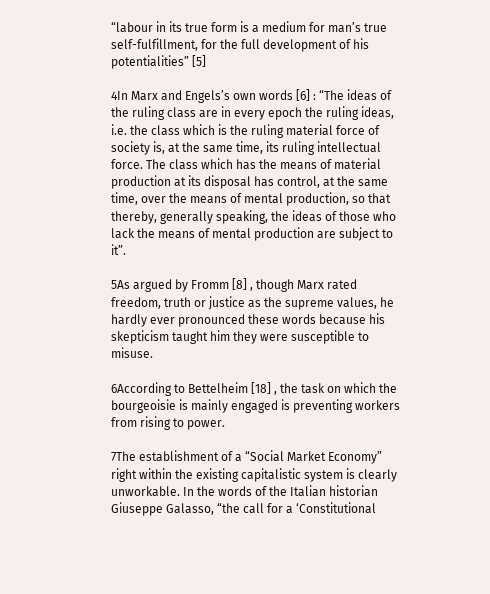“labour in its true form is a medium for man’s true self-fulfillment, for the full development of his potentialities” [5]

4In Marx and Engels’s own words [6] : “The ideas of the ruling class are in every epoch the ruling ideas, i.e. the class which is the ruling material force of society is, at the same time, its ruling intellectual force. The class which has the means of material production at its disposal has control, at the same time, over the means of mental production, so that thereby, generally speaking, the ideas of those who lack the means of mental production are subject to it”.

5As argued by Fromm [8] , though Marx rated freedom, truth or justice as the supreme values, he hardly ever pronounced these words because his skepticism taught him they were susceptible to misuse.

6According to Bettelheim [18] , the task on which the bourgeoisie is mainly engaged is preventing workers from rising to power.

7The establishment of a “Social Market Economy” right within the existing capitalistic system is clearly unworkable. In the words of the Italian historian Giuseppe Galasso, “the call for a ‘Constitutional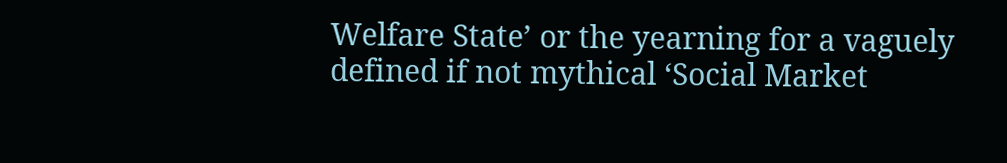Welfare State’ or the yearning for a vaguely defined if not mythical ‘Social Market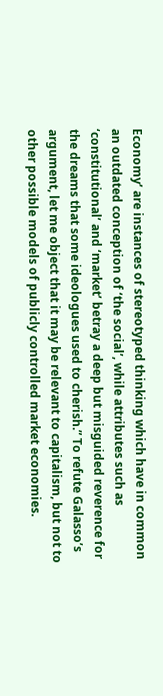Economy’ are instances of stereotyped thinking which have in common an outdated conception of ‘the social’, while attributes such as ‘constitutional’ and ‘market’ betray a deep but misguided reverence for the dreams that some ideologues used to cherish.” To refute Galasso’s argument, let me object that it may be relevant to capitalism, but not to other possible models of publicly controlled market economies.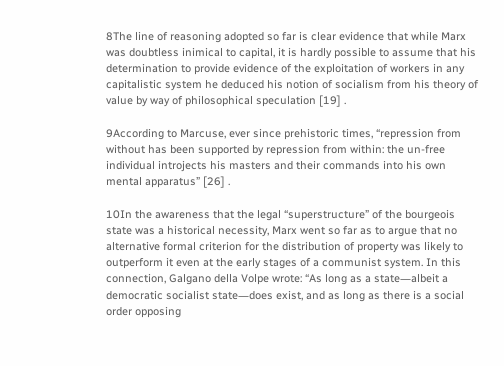8The line of reasoning adopted so far is clear evidence that while Marx was doubtless inimical to capital, it is hardly possible to assume that his determination to provide evidence of the exploitation of workers in any capitalistic system he deduced his notion of socialism from his theory of value by way of philosophical speculation [19] .

9According to Marcuse, ever since prehistoric times, “repression from without has been supported by repression from within: the un-free individual introjects his masters and their commands into his own mental apparatus” [26] .

10In the awareness that the legal “superstructure” of the bourgeois state was a historical necessity, Marx went so far as to argue that no alternative formal criterion for the distribution of property was likely to outperform it even at the early stages of a communist system. In this connection, Galgano della Volpe wrote: “As long as a state―albeit a democratic socialist state―does exist, and as long as there is a social order opposing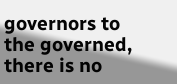governors to the governed, there is no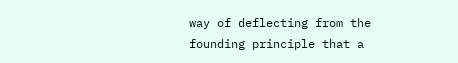way of deflecting from the founding principle that a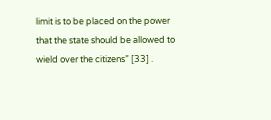limit is to be placed on the power that the state should be allowed to wield over the citizens” [33] .